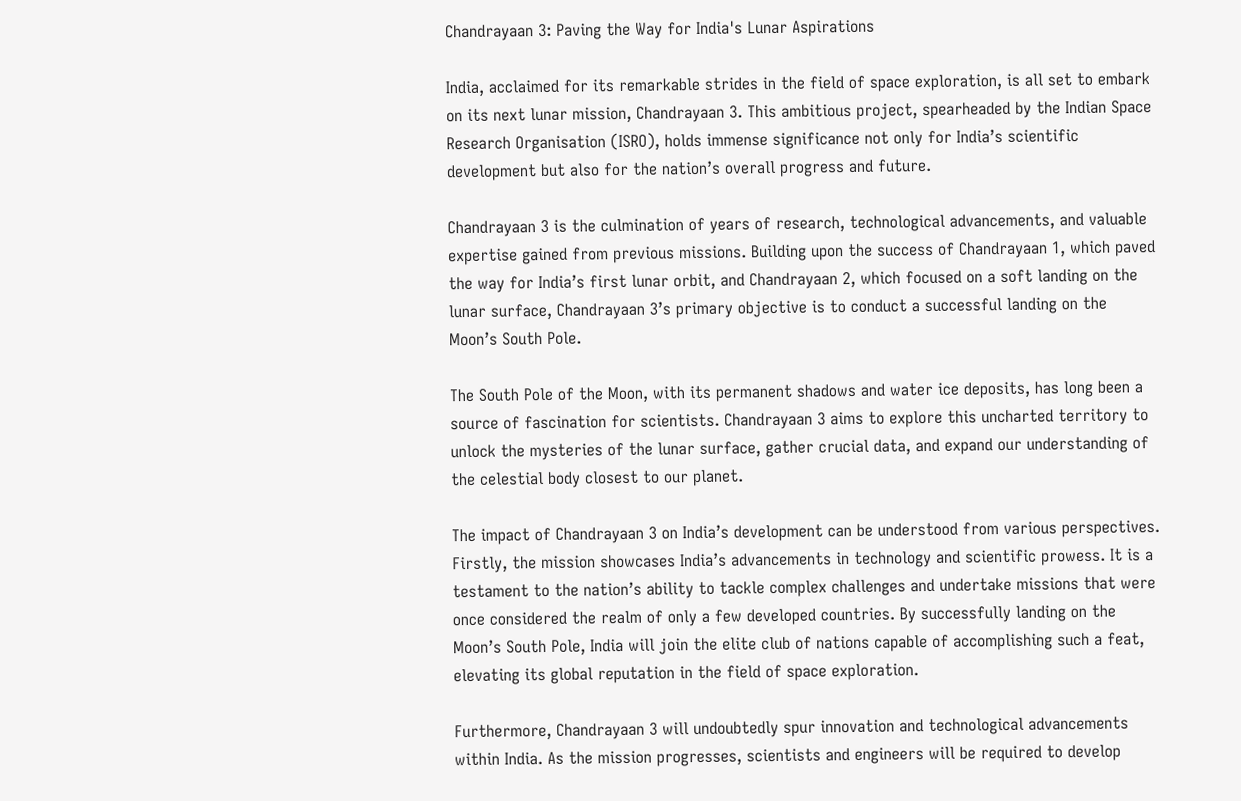Chandrayaan 3: Paving the Way for India's Lunar Aspirations

India, acclaimed for its remarkable strides in the field of space exploration, is all set to embark on its next lunar mission, Chandrayaan 3. This ambitious project, spearheaded by the Indian Space Research Organisation (ISRO), holds immense significance not only for India’s scientific development but also for the nation’s overall progress and future.

Chandrayaan 3 is the culmination of years of research, technological advancements, and valuable expertise gained from previous missions. Building upon the success of Chandrayaan 1, which paved the way for India’s first lunar orbit, and Chandrayaan 2, which focused on a soft landing on the lunar surface, Chandrayaan 3’s primary objective is to conduct a successful landing on the Moon’s South Pole.

The South Pole of the Moon, with its permanent shadows and water ice deposits, has long been a source of fascination for scientists. Chandrayaan 3 aims to explore this uncharted territory to unlock the mysteries of the lunar surface, gather crucial data, and expand our understanding of the celestial body closest to our planet.

The impact of Chandrayaan 3 on India’s development can be understood from various perspectives. Firstly, the mission showcases India’s advancements in technology and scientific prowess. It is a testament to the nation’s ability to tackle complex challenges and undertake missions that were once considered the realm of only a few developed countries. By successfully landing on the Moon’s South Pole, India will join the elite club of nations capable of accomplishing such a feat, elevating its global reputation in the field of space exploration.

Furthermore, Chandrayaan 3 will undoubtedly spur innovation and technological advancements within India. As the mission progresses, scientists and engineers will be required to develop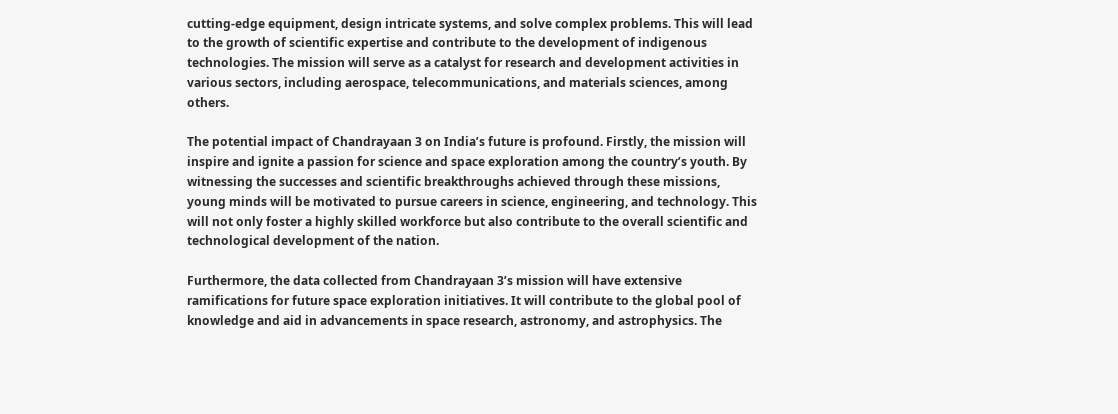cutting-edge equipment, design intricate systems, and solve complex problems. This will lead to the growth of scientific expertise and contribute to the development of indigenous technologies. The mission will serve as a catalyst for research and development activities in various sectors, including aerospace, telecommunications, and materials sciences, among others.

The potential impact of Chandrayaan 3 on India’s future is profound. Firstly, the mission will inspire and ignite a passion for science and space exploration among the country’s youth. By witnessing the successes and scientific breakthroughs achieved through these missions, young minds will be motivated to pursue careers in science, engineering, and technology. This will not only foster a highly skilled workforce but also contribute to the overall scientific and technological development of the nation.

Furthermore, the data collected from Chandrayaan 3’s mission will have extensive ramifications for future space exploration initiatives. It will contribute to the global pool of knowledge and aid in advancements in space research, astronomy, and astrophysics. The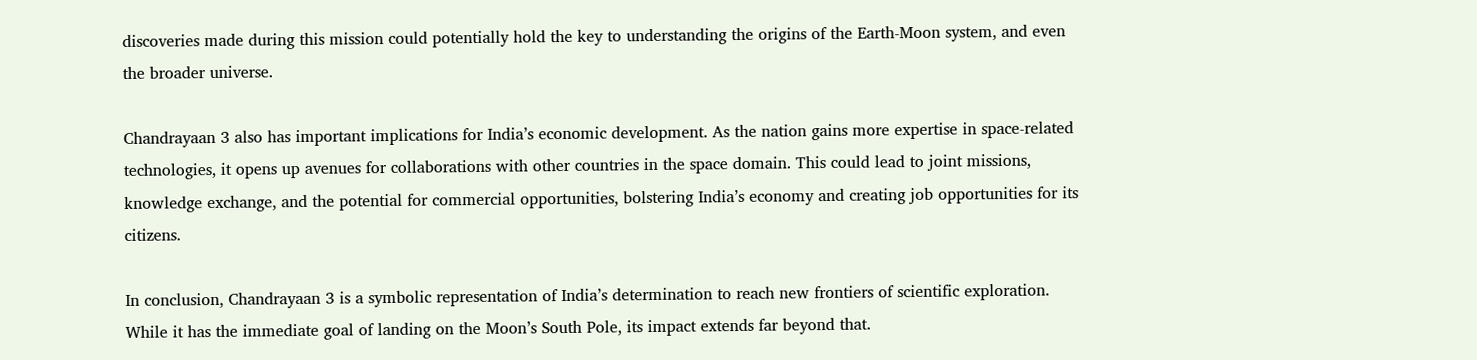discoveries made during this mission could potentially hold the key to understanding the origins of the Earth-Moon system, and even the broader universe.

Chandrayaan 3 also has important implications for India’s economic development. As the nation gains more expertise in space-related technologies, it opens up avenues for collaborations with other countries in the space domain. This could lead to joint missions, knowledge exchange, and the potential for commercial opportunities, bolstering India’s economy and creating job opportunities for its citizens.

In conclusion, Chandrayaan 3 is a symbolic representation of India’s determination to reach new frontiers of scientific exploration. While it has the immediate goal of landing on the Moon’s South Pole, its impact extends far beyond that.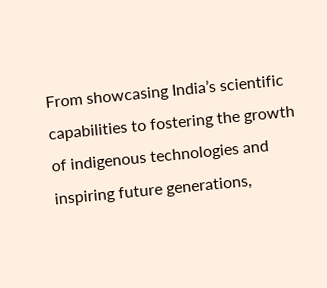From showcasing India’s scientific capabilities to fostering the growth of indigenous technologies and inspiring future generations,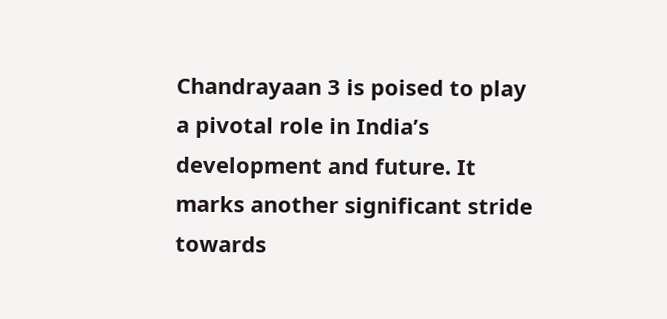Chandrayaan 3 is poised to play a pivotal role in India’s development and future. It marks another significant stride towards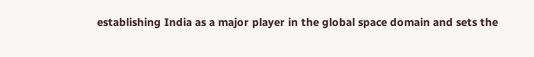establishing India as a major player in the global space domain and sets the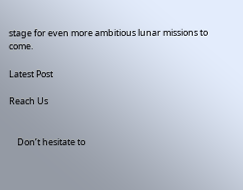stage for even more ambitious lunar missions to come.

Latest Post

Reach Us


    Don’t hesitate to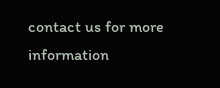contact us for more information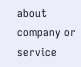about company or service